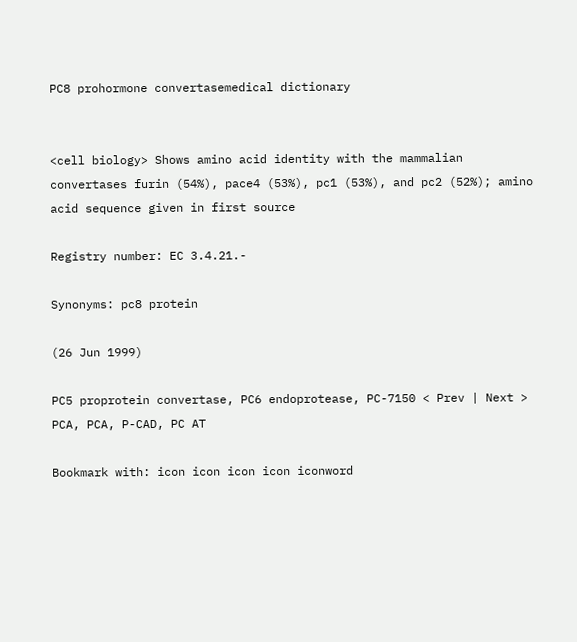PC8 prohormone convertasemedical dictionary


<cell biology> Shows amino acid identity with the mammalian convertases furin (54%), pace4 (53%), pc1 (53%), and pc2 (52%); amino acid sequence given in first source

Registry number: EC 3.4.21.-

Synonyms: pc8 protein

(26 Jun 1999)

PC5 proprotein convertase, PC6 endoprotease, PC-7150 < Prev | Next > PCA, PCA, P-CAD, PC AT

Bookmark with: icon icon icon icon iconword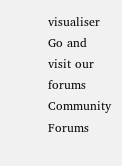visualiser Go and visit our forums Community Forums